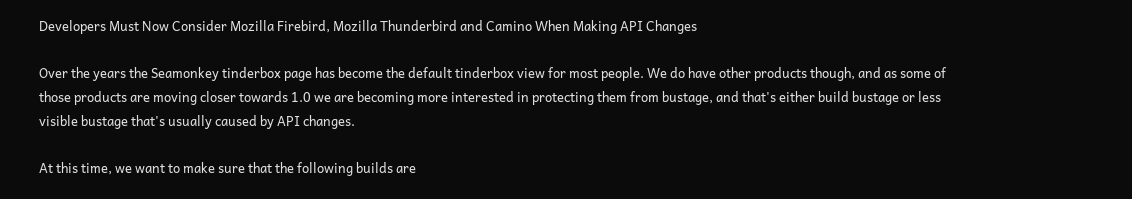Developers Must Now Consider Mozilla Firebird, Mozilla Thunderbird and Camino When Making API Changes

Over the years the Seamonkey tinderbox page has become the default tinderbox view for most people. We do have other products though, and as some of those products are moving closer towards 1.0 we are becoming more interested in protecting them from bustage, and that's either build bustage or less visible bustage that's usually caused by API changes.

At this time, we want to make sure that the following builds are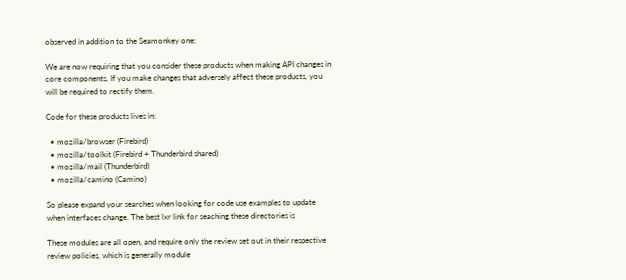observed in addition to the Seamonkey one:

We are now requiring that you consider these products when making API changes in core components. If you make changes that adversely affect these products, you will be required to rectify them.

Code for these products lives in:

  • mozilla/browser (Firebird)
  • mozilla/toolkit (Firebird + Thunderbird shared)
  • mozilla/mail (Thunderbird)
  • mozilla/camino (Camino)

So please expand your searches when looking for code use examples to update when interfaces change. The best lxr link for seaching these directories is

These modules are all open, and require only the review set out in their respective review policies, which is generally module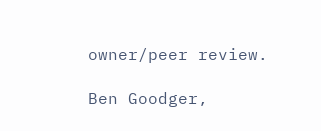owner/peer review.

Ben Goodger,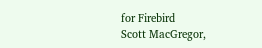for Firebird
Scott MacGregor,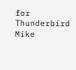for Thunderbird
Mike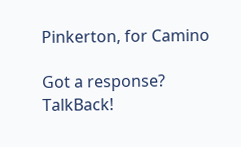Pinkerton, for Camino

Got a response? TalkBack!